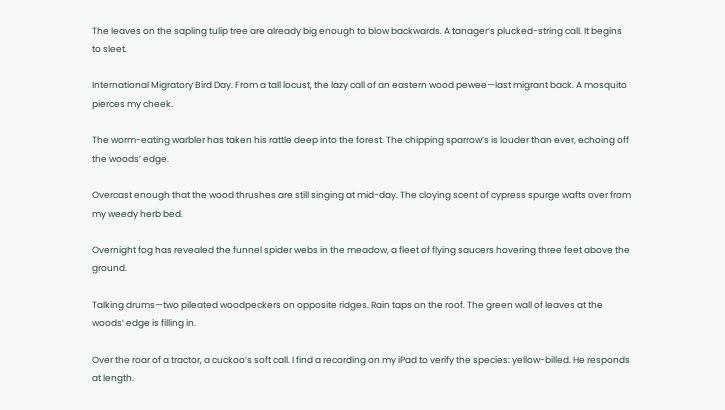The leaves on the sapling tulip tree are already big enough to blow backwards. A tanager’s plucked-string call. It begins to sleet.

International Migratory Bird Day. From a tall locust, the lazy call of an eastern wood pewee—last migrant back. A mosquito pierces my cheek.

The worm-eating warbler has taken his rattle deep into the forest. The chipping sparrow’s is louder than ever, echoing off the woods’ edge.

Overcast enough that the wood thrushes are still singing at mid-day. The cloying scent of cypress spurge wafts over from my weedy herb bed.

Overnight fog has revealed the funnel spider webs in the meadow, a fleet of flying saucers hovering three feet above the ground.

Talking drums—two pileated woodpeckers on opposite ridges. Rain taps on the roof. The green wall of leaves at the woods’ edge is filling in.

Over the roar of a tractor, a cuckoo’s soft call. I find a recording on my iPad to verify the species: yellow-billed. He responds at length.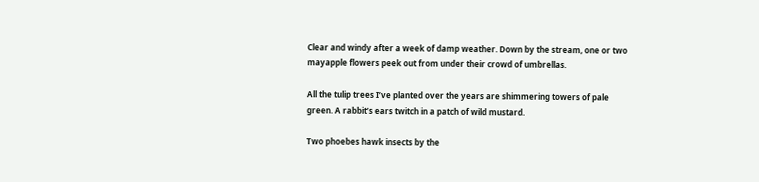Clear and windy after a week of damp weather. Down by the stream, one or two mayapple flowers peek out from under their crowd of umbrellas.

All the tulip trees I’ve planted over the years are shimmering towers of pale green. A rabbit’s ears twitch in a patch of wild mustard.

Two phoebes hawk insects by the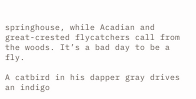springhouse, while Acadian and great-crested flycatchers call from the woods. It’s a bad day to be a fly.

A catbird in his dapper gray drives an indigo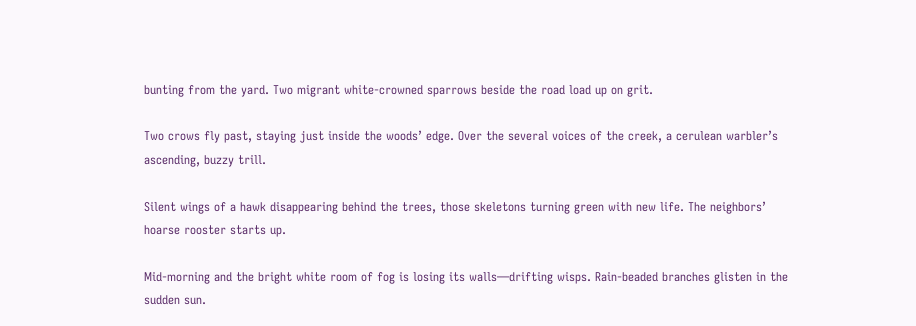bunting from the yard. Two migrant white-crowned sparrows beside the road load up on grit.

Two crows fly past, staying just inside the woods’ edge. Over the several voices of the creek, a cerulean warbler’s ascending, buzzy trill.

Silent wings of a hawk disappearing behind the trees, those skeletons turning green with new life. The neighbors’ hoarse rooster starts up.

Mid-morning and the bright white room of fog is losing its walls—drifting wisps. Rain-beaded branches glisten in the sudden sun.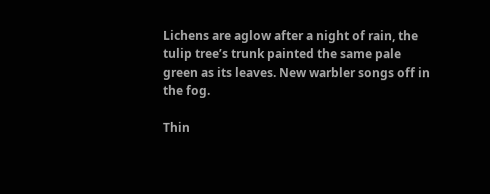Lichens are aglow after a night of rain, the tulip tree’s trunk painted the same pale green as its leaves. New warbler songs off in the fog.

Thin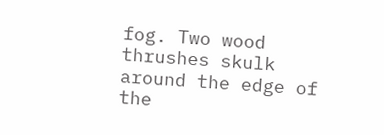fog. Two wood thrushes skulk around the edge of the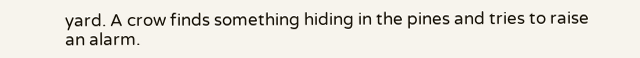yard. A crow finds something hiding in the pines and tries to raise an alarm.